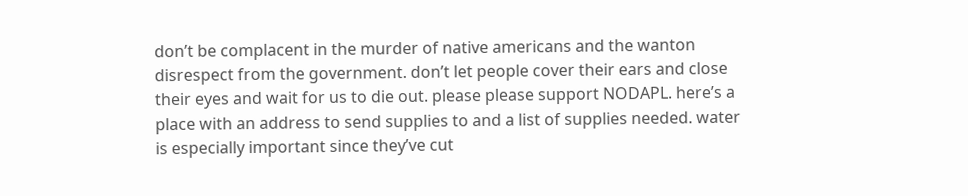don’t be complacent in the murder of native americans and the wanton disrespect from the government. don’t let people cover their ears and close their eyes and wait for us to die out. please please support NODAPL. here’s a place with an address to send supplies to and a list of supplies needed. water is especially important since they’ve cut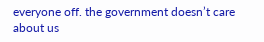everyone off. the government doesn’t care about us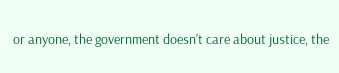or anyone, the government doesn’t care about justice, the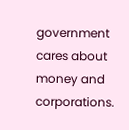government cares about money and corporations.